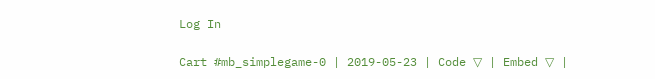Log In

Cart #mb_simplegame-0 | 2019-05-23 | Code ▽ | Embed ▽ |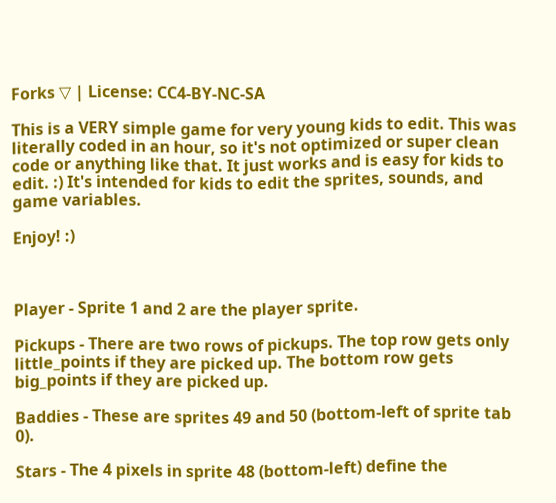Forks ▽ | License: CC4-BY-NC-SA

This is a VERY simple game for very young kids to edit. This was literally coded in an hour, so it's not optimized or super clean code or anything like that. It just works and is easy for kids to edit. :) It's intended for kids to edit the sprites, sounds, and game variables.

Enjoy! :)



Player - Sprite 1 and 2 are the player sprite.

Pickups - There are two rows of pickups. The top row gets only little_points if they are picked up. The bottom row gets big_points if they are picked up.

Baddies - These are sprites 49 and 50 (bottom-left of sprite tab 0).

Stars - The 4 pixels in sprite 48 (bottom-left) define the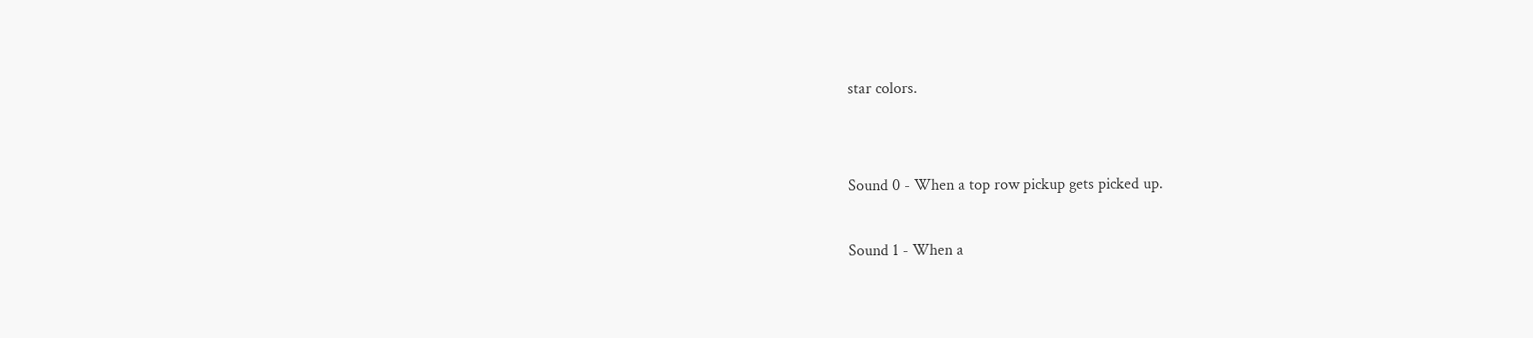star colors.


Sound 0 - When a top row pickup gets picked up.

Sound 1 - When a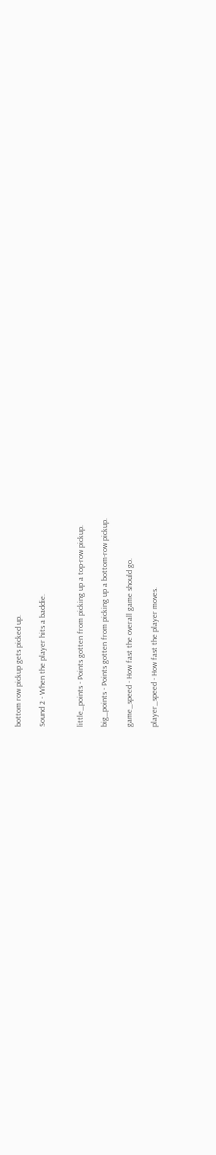bottom row pickup gets picked up.

Sound 2 - When the player hits a baddie.


little_points - Points gotten from picking up a top-row pickup.

big_points - Points gotten from picking up a bottom-row pickup.

game_speed - How fast the overall game should go.

player_speed - How fast the player moves.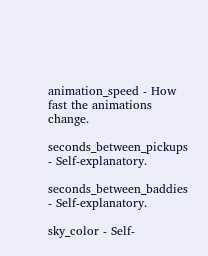animation_speed - How fast the animations change.

seconds_between_pickups - Self-explanatory.

seconds_between_baddies - Self-explanatory.

sky_color - Self-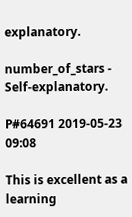explanatory.

number_of_stars - Self-explanatory.

P#64691 2019-05-23 09:08

This is excellent as a learning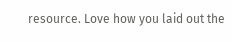resource. Love how you laid out the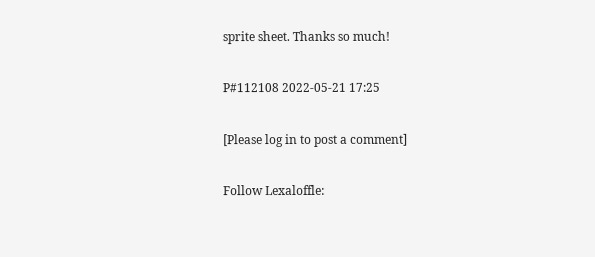sprite sheet. Thanks so much!

P#112108 2022-05-21 17:25

[Please log in to post a comment]

Follow Lexaloffle: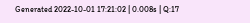Generated 2022-10-01 17:21:02 | 0.008s | Q:17